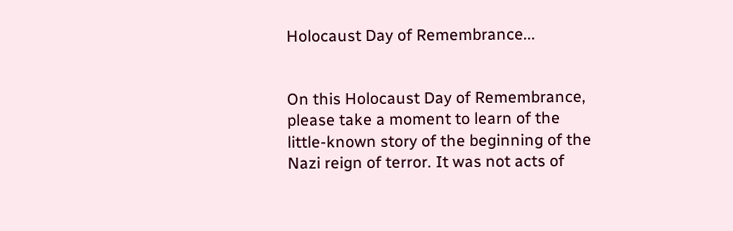Holocaust Day of Remembrance...


On this Holocaust Day of Remembrance, please take a moment to learn of the little-known story of the beginning of the Nazi reign of terror. It was not acts of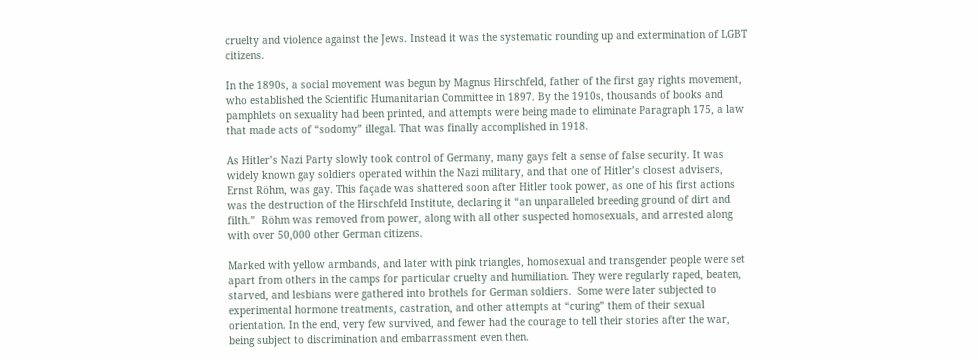cruelty and violence against the Jews. Instead it was the systematic rounding up and extermination of LGBT citizens.

In the 1890s, a social movement was begun by Magnus Hirschfeld, father of the first gay rights movement, who established the Scientific Humanitarian Committee in 1897. By the 1910s, thousands of books and pamphlets on sexuality had been printed, and attempts were being made to eliminate Paragraph 175, a law that made acts of “sodomy” illegal. That was finally accomplished in 1918.

As Hitler’s Nazi Party slowly took control of Germany, many gays felt a sense of false security. It was widely known gay soldiers operated within the Nazi military, and that one of Hitler’s closest advisers, Ernst Röhm, was gay. This façade was shattered soon after Hitler took power, as one of his first actions was the destruction of the Hirschfeld Institute, declaring it “an unparalleled breeding ground of dirt and filth.”  Röhm was removed from power, along with all other suspected homosexuals, and arrested along with over 50,000 other German citizens.

Marked with yellow armbands, and later with pink triangles, homosexual and transgender people were set apart from others in the camps for particular cruelty and humiliation. They were regularly raped, beaten, starved, and lesbians were gathered into brothels for German soldiers.  Some were later subjected to experimental hormone treatments, castration, and other attempts at “curing” them of their sexual orientation. In the end, very few survived, and fewer had the courage to tell their stories after the war, being subject to discrimination and embarrassment even then.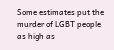Some estimates put the murder of LGBT people as high as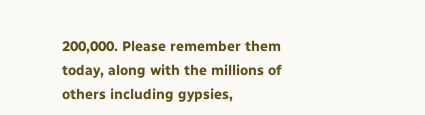200,000. Please remember them today, along with the millions of others including gypsies,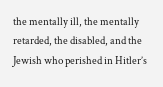the mentally ill, the mentally retarded, the disabled, and the Jewish who perished in Hitler’s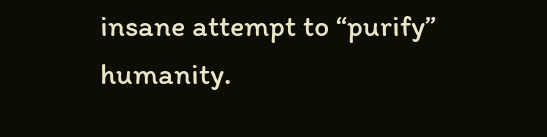insane attempt to “purify” humanity.